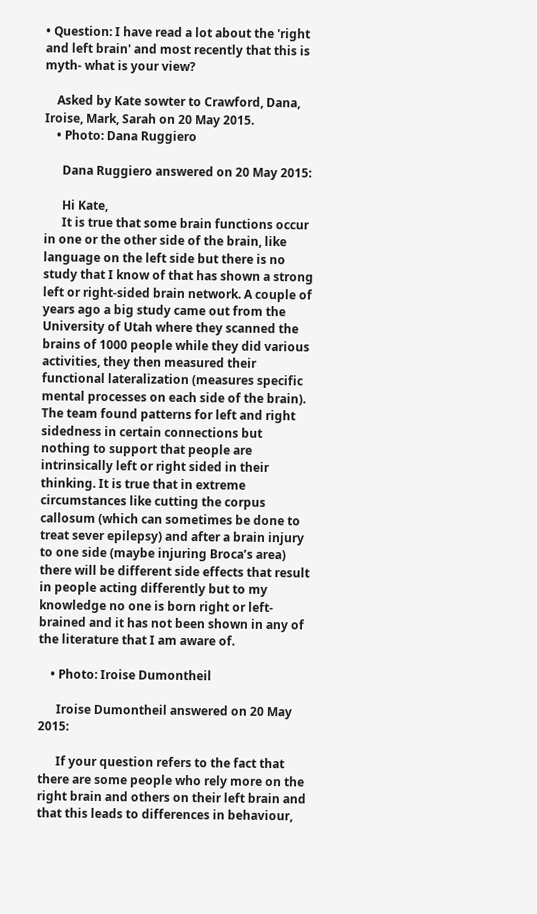• Question: I have read a lot about the 'right and left brain' and most recently that this is myth- what is your view?

    Asked by Kate sowter to Crawford, Dana, Iroise, Mark, Sarah on 20 May 2015.
    • Photo: Dana Ruggiero

      Dana Ruggiero answered on 20 May 2015:

      Hi Kate,
      It is true that some brain functions occur in one or the other side of the brain, like language on the left side but there is no study that I know of that has shown a strong left or right-sided brain network. A couple of years ago a big study came out from the University of Utah where they scanned the brains of 1000 people while they did various activities, they then measured their functional lateralization (measures specific mental processes on each side of the brain). The team found patterns for left and right sidedness in certain connections but nothing to support that people are intrinsically left or right sided in their thinking. It is true that in extreme circumstances like cutting the corpus callosum (which can sometimes be done to treat sever epilepsy) and after a brain injury to one side (maybe injuring Broca’s area) there will be different side effects that result in people acting differently but to my knowledge no one is born right or left-brained and it has not been shown in any of the literature that I am aware of.

    • Photo: Iroise Dumontheil

      Iroise Dumontheil answered on 20 May 2015:

      If your question refers to the fact that there are some people who rely more on the right brain and others on their left brain and that this leads to differences in behaviour,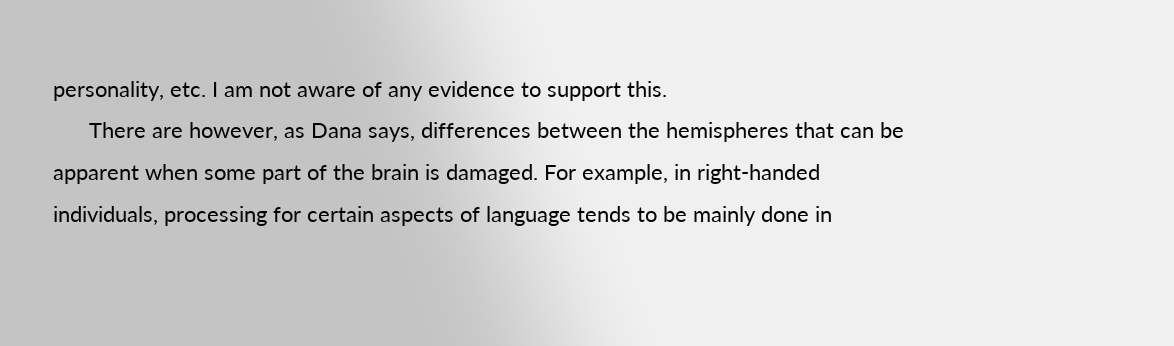personality, etc. I am not aware of any evidence to support this.
      There are however, as Dana says, differences between the hemispheres that can be apparent when some part of the brain is damaged. For example, in right-handed individuals, processing for certain aspects of language tends to be mainly done in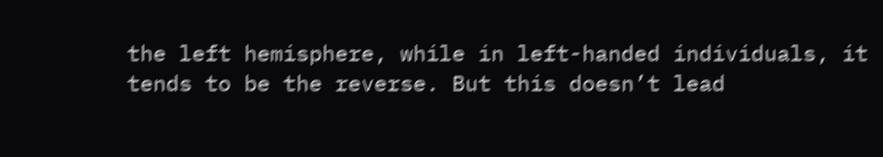the left hemisphere, while in left-handed individuals, it tends to be the reverse. But this doesn’t lead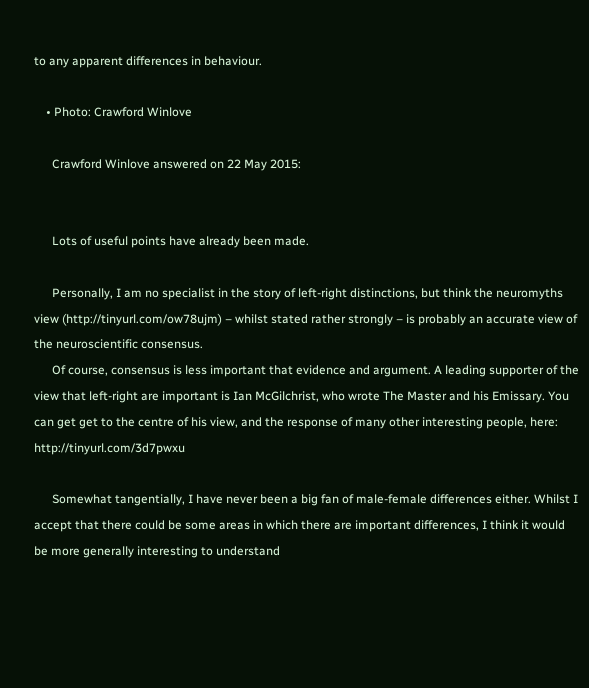to any apparent differences in behaviour.

    • Photo: Crawford Winlove

      Crawford Winlove answered on 22 May 2015:


      Lots of useful points have already been made.

      Personally, I am no specialist in the story of left-right distinctions, but think the neuromyths view (http://tinyurl.com/ow78ujm) – whilst stated rather strongly – is probably an accurate view of the neuroscientific consensus.
      Of course, consensus is less important that evidence and argument. A leading supporter of the view that left-right are important is Ian McGilchrist, who wrote The Master and his Emissary. You can get get to the centre of his view, and the response of many other interesting people, here: http://tinyurl.com/3d7pwxu

      Somewhat tangentially, I have never been a big fan of male-female differences either. Whilst I accept that there could be some areas in which there are important differences, I think it would be more generally interesting to understand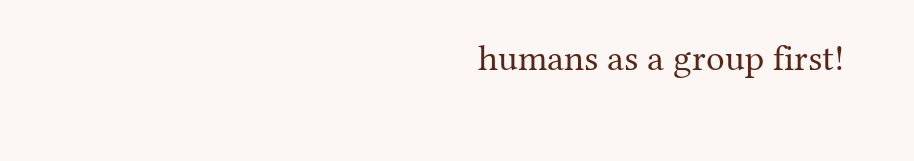humans as a group first!